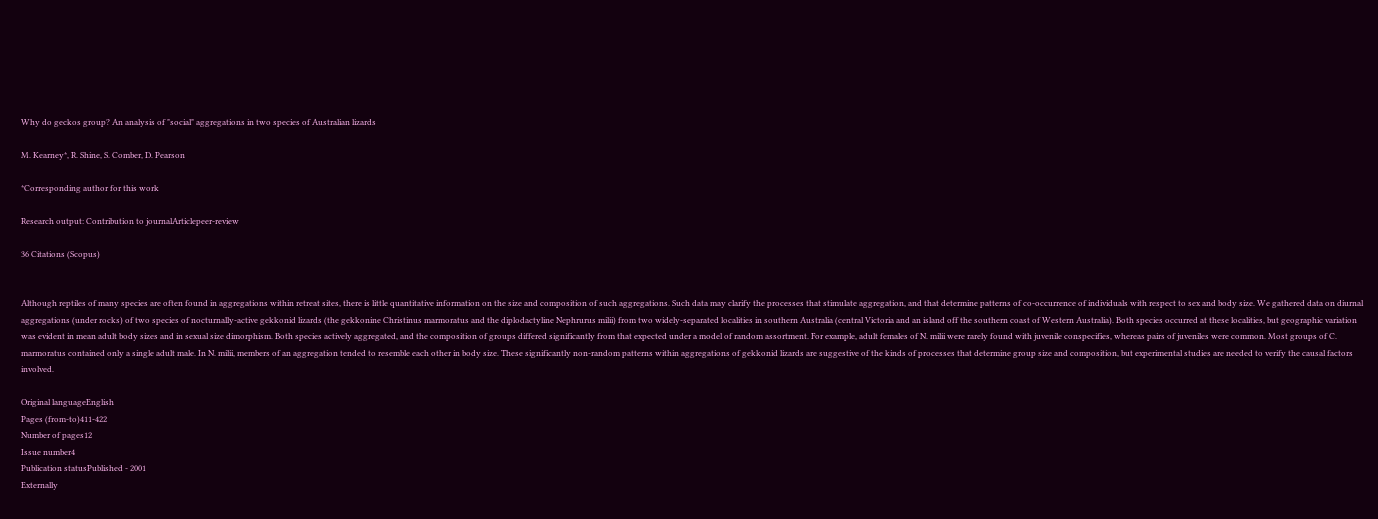Why do geckos group? An analysis of "social" aggregations in two species of Australian lizards

M. Kearney*, R. Shine, S. Comber, D. Pearson

*Corresponding author for this work

Research output: Contribution to journalArticlepeer-review

36 Citations (Scopus)


Although reptiles of many species are often found in aggregations within retreat sites, there is little quantitative information on the size and composition of such aggregations. Such data may clarify the processes that stimulate aggregation, and that determine patterns of co-occurrence of individuals with respect to sex and body size. We gathered data on diurnal aggregations (under rocks) of two species of nocturnally-active gekkonid lizards (the gekkonine Christinus marmoratus and the diplodactyline Nephrurus milii) from two widely-separated localities in southern Australia (central Victoria and an island off the southern coast of Western Australia). Both species occurred at these localities, but geographic variation was evident in mean adult body sizes and in sexual size dimorphism. Both species actively aggregated, and the composition of groups differed significantly from that expected under a model of random assortment. For example, adult females of N. milii were rarely found with juvenile conspecifies, whereas pairs of juveniles were common. Most groups of C. marmoratus contained only a single adult male. In N. milii, members of an aggregation tended to resemble each other in body size. These significantly non-random patterns within aggregations of gekkonid lizards are suggestive of the kinds of processes that determine group size and composition, but experimental studies are needed to verify the causal factors involved.

Original languageEnglish
Pages (from-to)411-422
Number of pages12
Issue number4
Publication statusPublished - 2001
Externally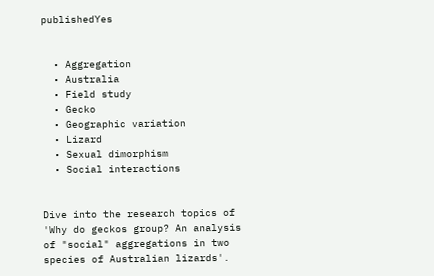publishedYes


  • Aggregation
  • Australia
  • Field study
  • Gecko
  • Geographic variation
  • Lizard
  • Sexual dimorphism
  • Social interactions


Dive into the research topics of 'Why do geckos group? An analysis of "social" aggregations in two species of Australian lizards'.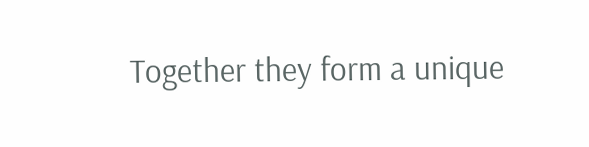Together they form a unique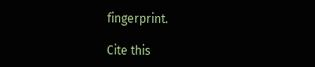fingerprint.

Cite this